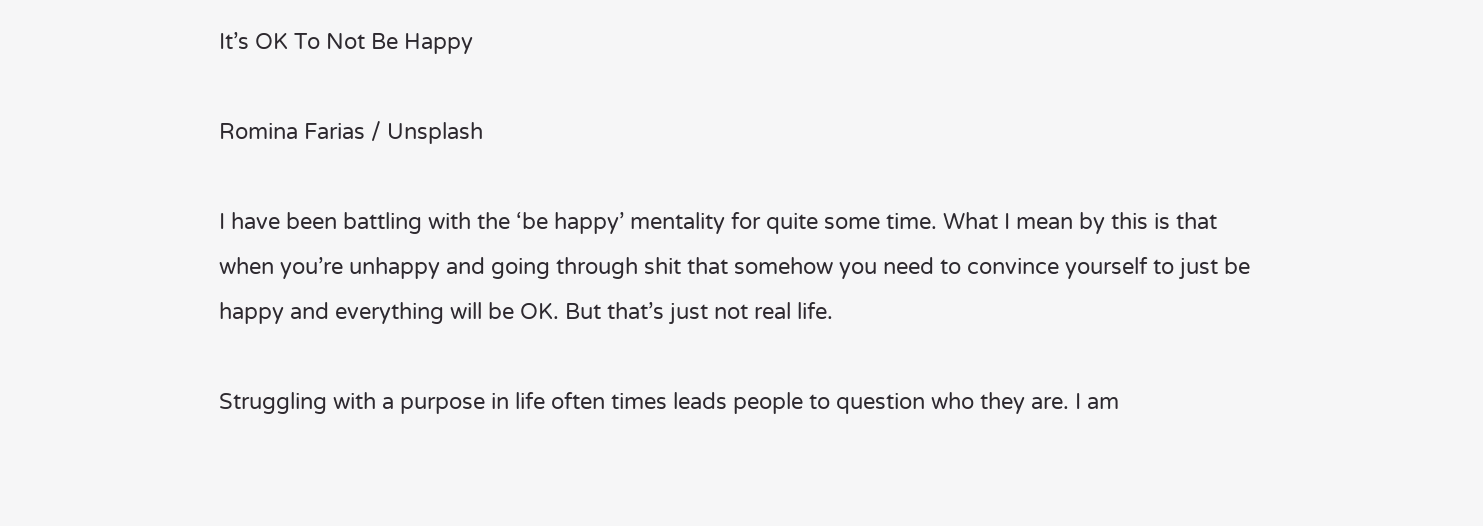It’s OK To Not Be Happy

Romina Farias / Unsplash

I have been battling with the ‘be happy’ mentality for quite some time. What I mean by this is that when you’re unhappy and going through shit that somehow you need to convince yourself to just be happy and everything will be OK. But that’s just not real life.

Struggling with a purpose in life often times leads people to question who they are. I am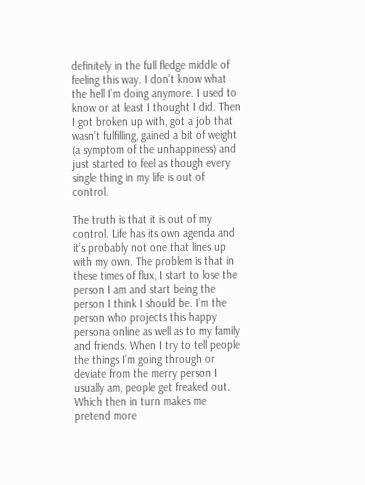definitely in the full fledge middle of feeling this way. I don’t know what the hell I’m doing anymore. I used to know or at least I thought I did. Then I got broken up with, got a job that wasn’t fulfilling, gained a bit of weight (a symptom of the unhappiness) and just started to feel as though every single thing in my life is out of control.

The truth is that it is out of my control. Life has its own agenda and it’s probably not one that lines up with my own. The problem is that in these times of flux, I start to lose the person I am and start being the person I think I should be. I’m the person who projects this happy persona online as well as to my family and friends. When I try to tell people the things I’m going through or deviate from the merry person I usually am, people get freaked out. Which then in turn makes me pretend more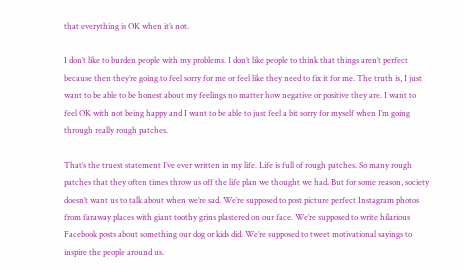that everything is OK when it’s not.

I don’t like to burden people with my problems. I don’t like people to think that things aren’t perfect because then they’re going to feel sorry for me or feel like they need to fix it for me. The truth is, I just want to be able to be honest about my feelings no matter how negative or positive they are. I want to feel OK with not being happy and I want to be able to just feel a bit sorry for myself when I’m going through really rough patches.

That’s the truest statement I’ve ever written in my life. Life is full of rough patches. So many rough patches that they often times throw us off the life plan we thought we had. But for some reason, society doesn’t want us to talk about when we’re sad. We’re supposed to post picture perfect Instagram photos from faraway places with giant toothy grins plastered on our face. We’re supposed to write hilarious Facebook posts about something our dog or kids did. We’re supposed to tweet motivational sayings to inspire the people around us.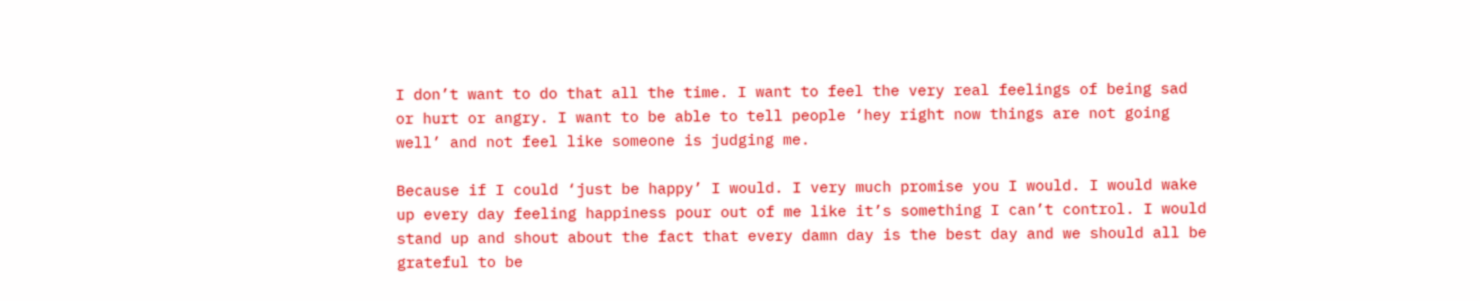I don’t want to do that all the time. I want to feel the very real feelings of being sad or hurt or angry. I want to be able to tell people ‘hey right now things are not going well’ and not feel like someone is judging me.

Because if I could ‘just be happy’ I would. I very much promise you I would. I would wake up every day feeling happiness pour out of me like it’s something I can’t control. I would stand up and shout about the fact that every damn day is the best day and we should all be grateful to be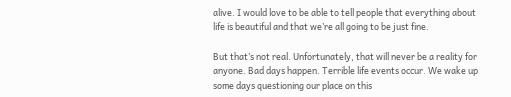alive. I would love to be able to tell people that everything about life is beautiful and that we’re all going to be just fine.

But that’s not real. Unfortunately, that will never be a reality for anyone. Bad days happen. Terrible life events occur. We wake up some days questioning our place on this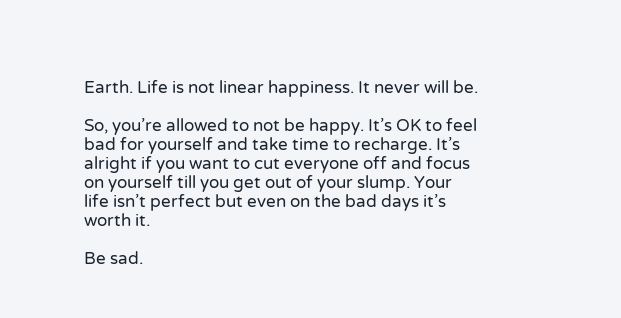Earth. Life is not linear happiness. It never will be.

So, you’re allowed to not be happy. It’s OK to feel bad for yourself and take time to recharge. It’s alright if you want to cut everyone off and focus on yourself till you get out of your slump. Your life isn’t perfect but even on the bad days it’s worth it.

Be sad.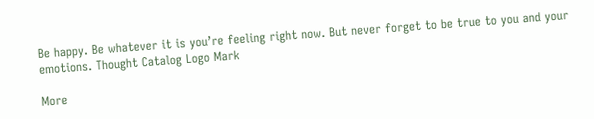Be happy. Be whatever it is you’re feeling right now. But never forget to be true to you and your emotions. Thought Catalog Logo Mark

More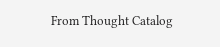From Thought Catalog